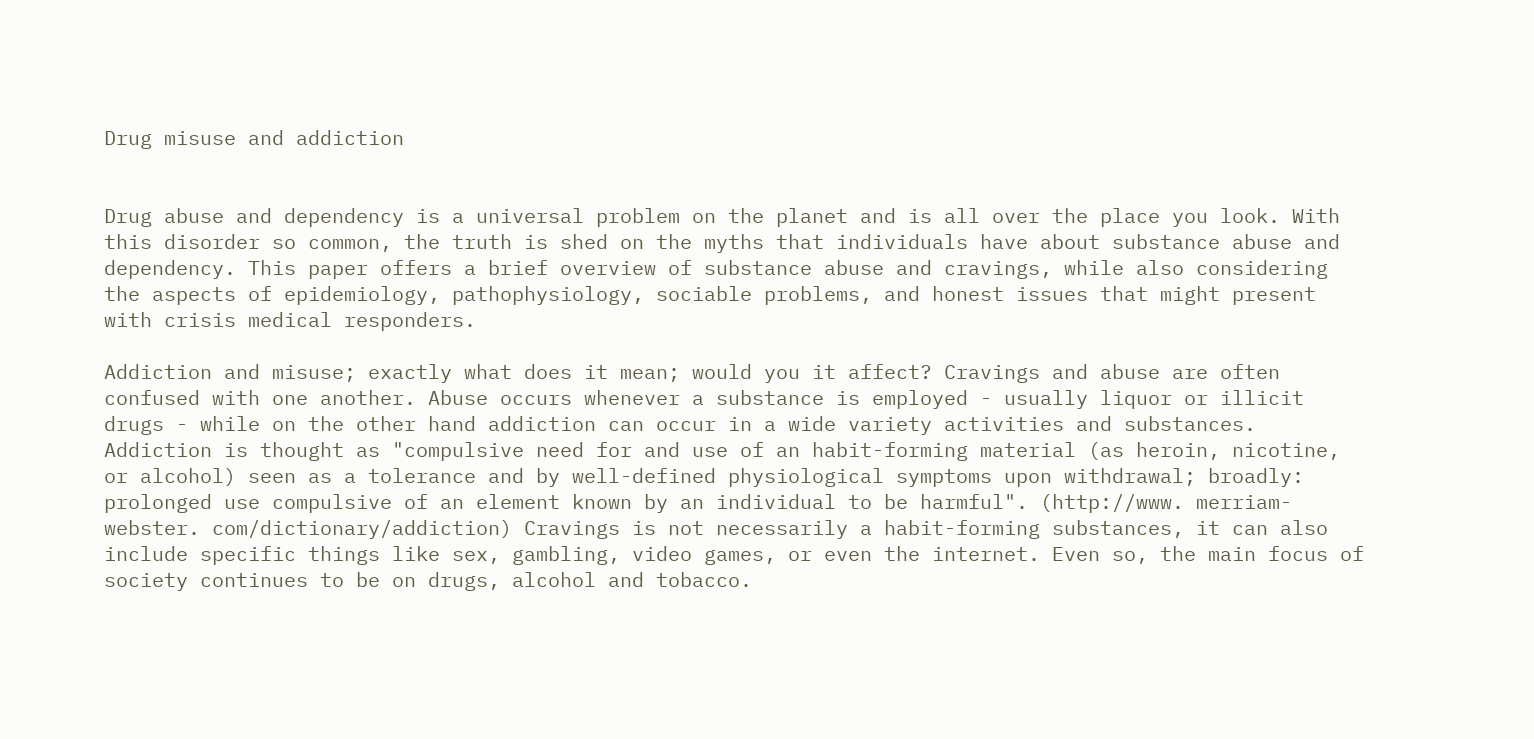Drug misuse and addiction


Drug abuse and dependency is a universal problem on the planet and is all over the place you look. With this disorder so common, the truth is shed on the myths that individuals have about substance abuse and dependency. This paper offers a brief overview of substance abuse and cravings, while also considering the aspects of epidemiology, pathophysiology, sociable problems, and honest issues that might present with crisis medical responders.

Addiction and misuse; exactly what does it mean; would you it affect? Cravings and abuse are often confused with one another. Abuse occurs whenever a substance is employed - usually liquor or illicit drugs - while on the other hand addiction can occur in a wide variety activities and substances. Addiction is thought as "compulsive need for and use of an habit-forming material (as heroin, nicotine, or alcohol) seen as a tolerance and by well-defined physiological symptoms upon withdrawal; broadly: prolonged use compulsive of an element known by an individual to be harmful". (http://www. merriam-webster. com/dictionary/addiction) Cravings is not necessarily a habit-forming substances, it can also include specific things like sex, gambling, video games, or even the internet. Even so, the main focus of society continues to be on drugs, alcohol and tobacco.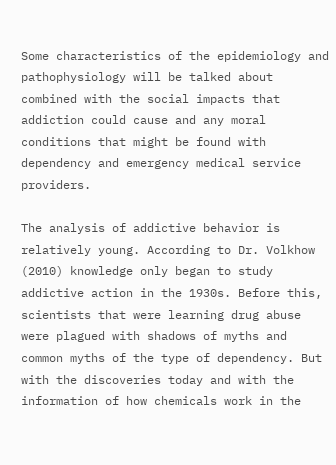Some characteristics of the epidemiology and pathophysiology will be talked about combined with the social impacts that addiction could cause and any moral conditions that might be found with dependency and emergency medical service providers.

The analysis of addictive behavior is relatively young. According to Dr. Volkhow (2010) knowledge only began to study addictive action in the 1930s. Before this, scientists that were learning drug abuse were plagued with shadows of myths and common myths of the type of dependency. But with the discoveries today and with the information of how chemicals work in the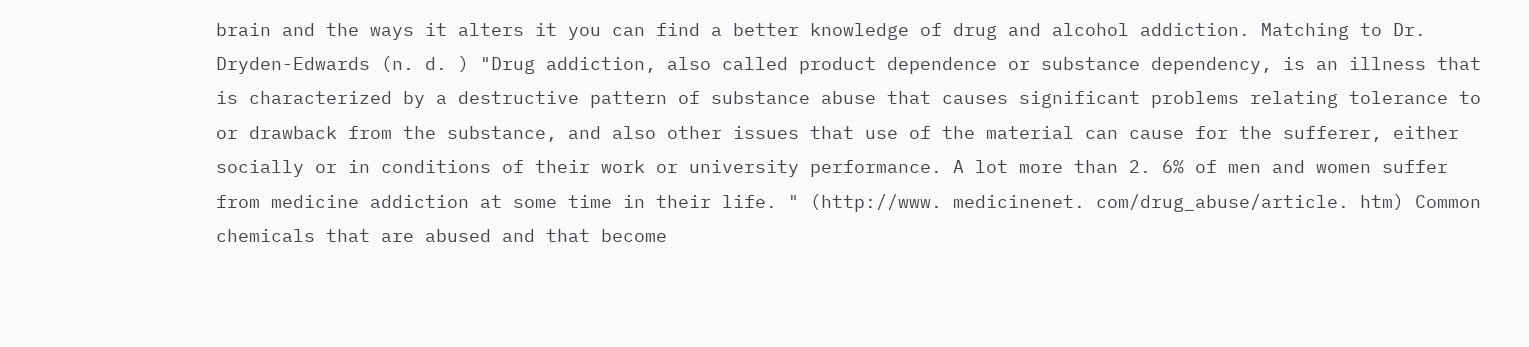brain and the ways it alters it you can find a better knowledge of drug and alcohol addiction. Matching to Dr. Dryden-Edwards (n. d. ) "Drug addiction, also called product dependence or substance dependency, is an illness that is characterized by a destructive pattern of substance abuse that causes significant problems relating tolerance to or drawback from the substance, and also other issues that use of the material can cause for the sufferer, either socially or in conditions of their work or university performance. A lot more than 2. 6% of men and women suffer from medicine addiction at some time in their life. " (http://www. medicinenet. com/drug_abuse/article. htm) Common chemicals that are abused and that become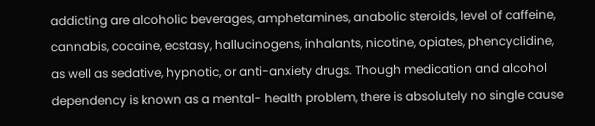addicting are alcoholic beverages, amphetamines, anabolic steroids, level of caffeine, cannabis, cocaine, ecstasy, hallucinogens, inhalants, nicotine, opiates, phencyclidine, as well as sedative, hypnotic, or anti-anxiety drugs. Though medication and alcohol dependency is known as a mental- health problem, there is absolutely no single cause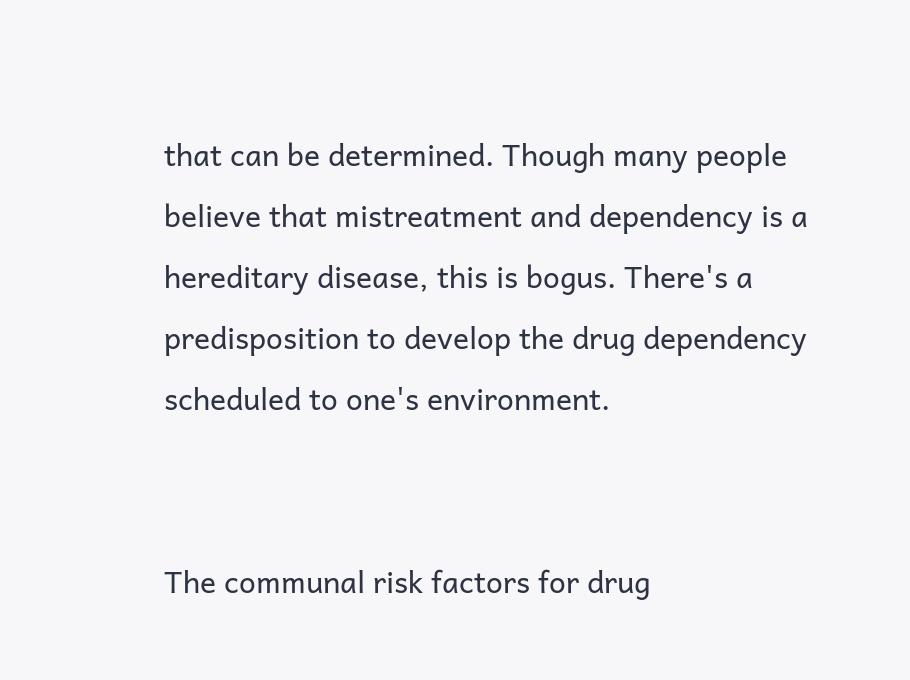that can be determined. Though many people believe that mistreatment and dependency is a hereditary disease, this is bogus. There's a predisposition to develop the drug dependency scheduled to one's environment.


The communal risk factors for drug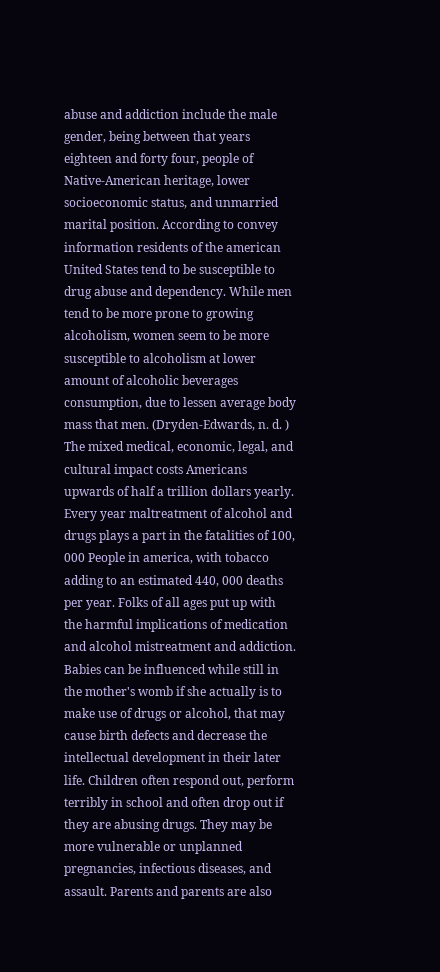abuse and addiction include the male gender, being between that years eighteen and forty four, people of Native-American heritage, lower socioeconomic status, and unmarried marital position. According to convey information residents of the american United States tend to be susceptible to drug abuse and dependency. While men tend to be more prone to growing alcoholism, women seem to be more susceptible to alcoholism at lower amount of alcoholic beverages consumption, due to lessen average body mass that men. (Dryden-Edwards, n. d. ) The mixed medical, economic, legal, and cultural impact costs Americans upwards of half a trillion dollars yearly. Every year maltreatment of alcohol and drugs plays a part in the fatalities of 100, 000 People in america, with tobacco adding to an estimated 440, 000 deaths per year. Folks of all ages put up with the harmful implications of medication and alcohol mistreatment and addiction. Babies can be influenced while still in the mother's womb if she actually is to make use of drugs or alcohol, that may cause birth defects and decrease the intellectual development in their later life. Children often respond out, perform terribly in school and often drop out if they are abusing drugs. They may be more vulnerable or unplanned pregnancies, infectious diseases, and assault. Parents and parents are also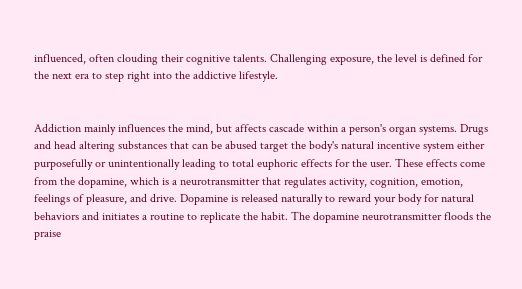influenced, often clouding their cognitive talents. Challenging exposure, the level is defined for the next era to step right into the addictive lifestyle.


Addiction mainly influences the mind, but affects cascade within a person's organ systems. Drugs and head altering substances that can be abused target the body's natural incentive system either purposefully or unintentionally leading to total euphoric effects for the user. These effects come from the dopamine, which is a neurotransmitter that regulates activity, cognition, emotion, feelings of pleasure, and drive. Dopamine is released naturally to reward your body for natural behaviors and initiates a routine to replicate the habit. The dopamine neurotransmitter floods the praise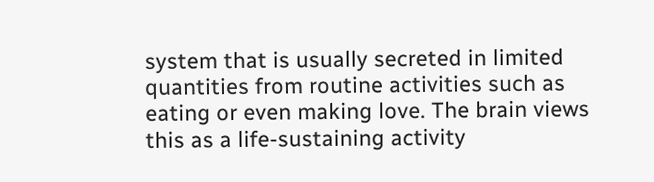system that is usually secreted in limited quantities from routine activities such as eating or even making love. The brain views this as a life-sustaining activity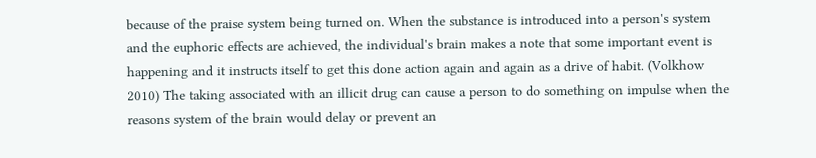because of the praise system being turned on. When the substance is introduced into a person's system and the euphoric effects are achieved, the individual's brain makes a note that some important event is happening and it instructs itself to get this done action again and again as a drive of habit. (Volkhow 2010) The taking associated with an illicit drug can cause a person to do something on impulse when the reasons system of the brain would delay or prevent an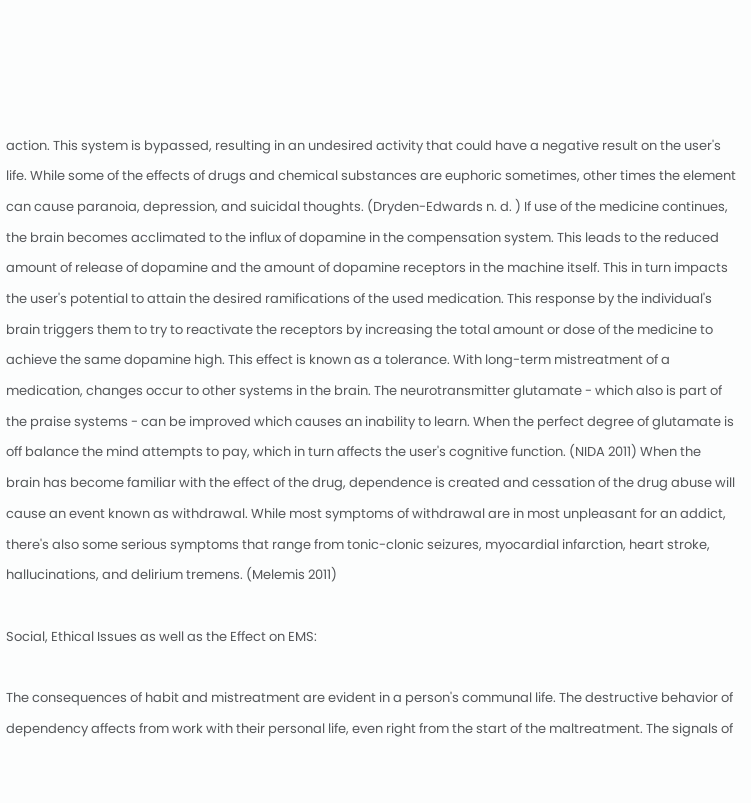action. This system is bypassed, resulting in an undesired activity that could have a negative result on the user's life. While some of the effects of drugs and chemical substances are euphoric sometimes, other times the element can cause paranoia, depression, and suicidal thoughts. (Dryden-Edwards n. d. ) If use of the medicine continues, the brain becomes acclimated to the influx of dopamine in the compensation system. This leads to the reduced amount of release of dopamine and the amount of dopamine receptors in the machine itself. This in turn impacts the user's potential to attain the desired ramifications of the used medication. This response by the individual's brain triggers them to try to reactivate the receptors by increasing the total amount or dose of the medicine to achieve the same dopamine high. This effect is known as a tolerance. With long-term mistreatment of a medication, changes occur to other systems in the brain. The neurotransmitter glutamate - which also is part of the praise systems - can be improved which causes an inability to learn. When the perfect degree of glutamate is off balance the mind attempts to pay, which in turn affects the user's cognitive function. (NIDA 2011) When the brain has become familiar with the effect of the drug, dependence is created and cessation of the drug abuse will cause an event known as withdrawal. While most symptoms of withdrawal are in most unpleasant for an addict, there's also some serious symptoms that range from tonic-clonic seizures, myocardial infarction, heart stroke, hallucinations, and delirium tremens. (Melemis 2011)

Social, Ethical Issues as well as the Effect on EMS:

The consequences of habit and mistreatment are evident in a person's communal life. The destructive behavior of dependency affects from work with their personal life, even right from the start of the maltreatment. The signals of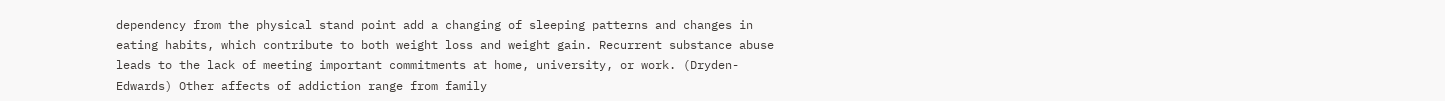dependency from the physical stand point add a changing of sleeping patterns and changes in eating habits, which contribute to both weight loss and weight gain. Recurrent substance abuse leads to the lack of meeting important commitments at home, university, or work. (Dryden-Edwards) Other affects of addiction range from family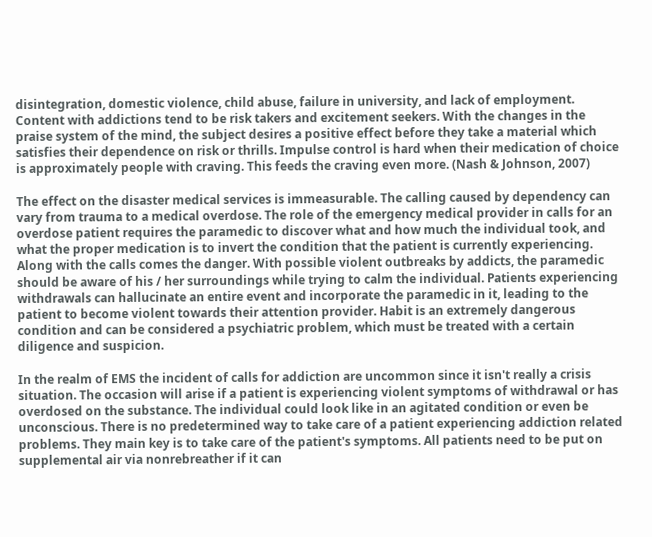disintegration, domestic violence, child abuse, failure in university, and lack of employment. Content with addictions tend to be risk takers and excitement seekers. With the changes in the praise system of the mind, the subject desires a positive effect before they take a material which satisfies their dependence on risk or thrills. Impulse control is hard when their medication of choice is approximately people with craving. This feeds the craving even more. (Nash & Johnson, 2007)

The effect on the disaster medical services is immeasurable. The calling caused by dependency can vary from trauma to a medical overdose. The role of the emergency medical provider in calls for an overdose patient requires the paramedic to discover what and how much the individual took, and what the proper medication is to invert the condition that the patient is currently experiencing. Along with the calls comes the danger. With possible violent outbreaks by addicts, the paramedic should be aware of his / her surroundings while trying to calm the individual. Patients experiencing withdrawals can hallucinate an entire event and incorporate the paramedic in it, leading to the patient to become violent towards their attention provider. Habit is an extremely dangerous condition and can be considered a psychiatric problem, which must be treated with a certain diligence and suspicion.

In the realm of EMS the incident of calls for addiction are uncommon since it isn't really a crisis situation. The occasion will arise if a patient is experiencing violent symptoms of withdrawal or has overdosed on the substance. The individual could look like in an agitated condition or even be unconscious. There is no predetermined way to take care of a patient experiencing addiction related problems. They main key is to take care of the patient's symptoms. All patients need to be put on supplemental air via nonrebreather if it can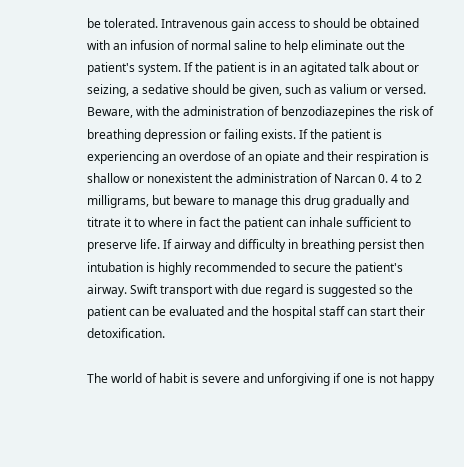be tolerated. Intravenous gain access to should be obtained with an infusion of normal saline to help eliminate out the patient's system. If the patient is in an agitated talk about or seizing, a sedative should be given, such as valium or versed. Beware, with the administration of benzodiazepines the risk of breathing depression or failing exists. If the patient is experiencing an overdose of an opiate and their respiration is shallow or nonexistent the administration of Narcan 0. 4 to 2 milligrams, but beware to manage this drug gradually and titrate it to where in fact the patient can inhale sufficient to preserve life. If airway and difficulty in breathing persist then intubation is highly recommended to secure the patient's airway. Swift transport with due regard is suggested so the patient can be evaluated and the hospital staff can start their detoxification.

The world of habit is severe and unforgiving if one is not happy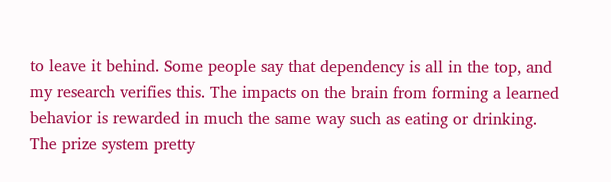to leave it behind. Some people say that dependency is all in the top, and my research verifies this. The impacts on the brain from forming a learned behavior is rewarded in much the same way such as eating or drinking. The prize system pretty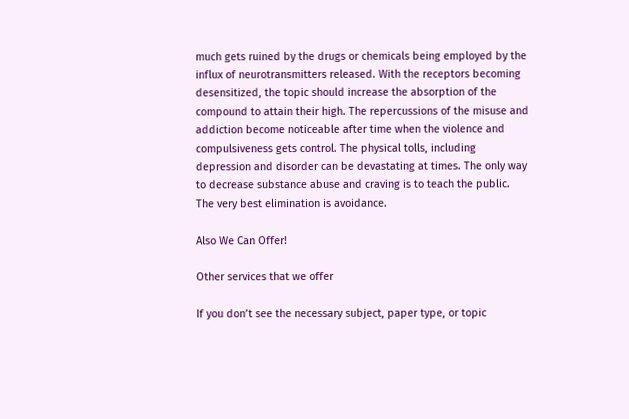much gets ruined by the drugs or chemicals being employed by the influx of neurotransmitters released. With the receptors becoming desensitized, the topic should increase the absorption of the compound to attain their high. The repercussions of the misuse and addiction become noticeable after time when the violence and compulsiveness gets control. The physical tolls, including depression and disorder can be devastating at times. The only way to decrease substance abuse and craving is to teach the public. The very best elimination is avoidance.

Also We Can Offer!

Other services that we offer

If you don’t see the necessary subject, paper type, or topic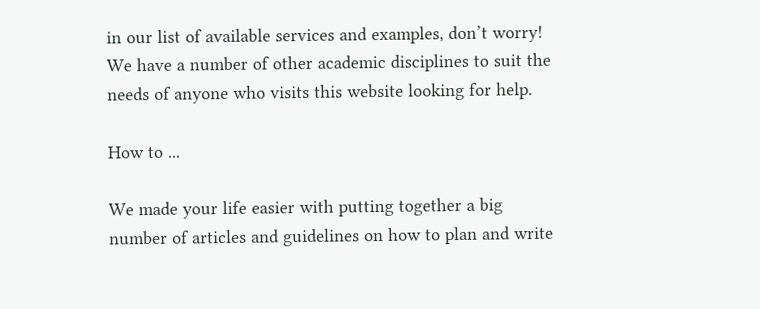in our list of available services and examples, don’t worry! We have a number of other academic disciplines to suit the needs of anyone who visits this website looking for help.

How to ...

We made your life easier with putting together a big number of articles and guidelines on how to plan and write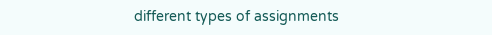different types of assignments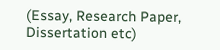(Essay, Research Paper, Dissertation etc)